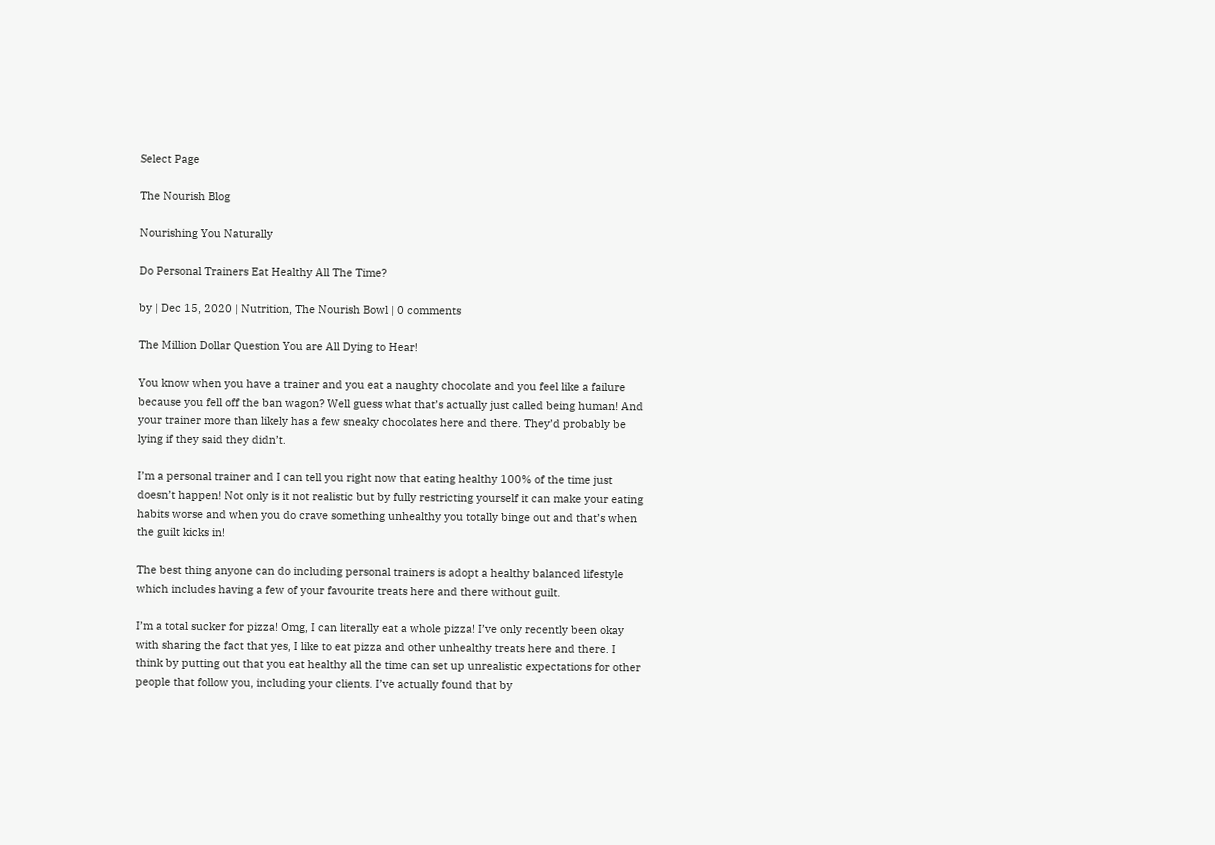Select Page

The Nourish Blog

Nourishing You Naturally

Do Personal Trainers Eat Healthy All The Time?

by | Dec 15, 2020 | Nutrition, The Nourish Bowl | 0 comments

The Million Dollar Question You are All Dying to Hear!

You know when you have a trainer and you eat a naughty chocolate and you feel like a failure because you fell off the ban wagon? Well guess what that’s actually just called being human! And your trainer more than likely has a few sneaky chocolates here and there. They’d probably be lying if they said they didn’t.

I’m a personal trainer and I can tell you right now that eating healthy 100% of the time just doesn’t happen! Not only is it not realistic but by fully restricting yourself it can make your eating habits worse and when you do crave something unhealthy you totally binge out and that’s when the guilt kicks in!

The best thing anyone can do including personal trainers is adopt a healthy balanced lifestyle which includes having a few of your favourite treats here and there without guilt.

I’m a total sucker for pizza! Omg, I can literally eat a whole pizza! I’ve only recently been okay with sharing the fact that yes, I like to eat pizza and other unhealthy treats here and there. I think by putting out that you eat healthy all the time can set up unrealistic expectations for other people that follow you, including your clients. I’ve actually found that by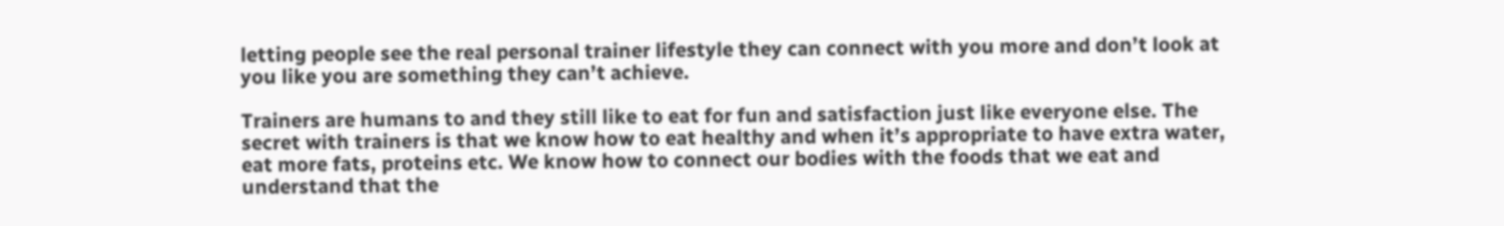letting people see the real personal trainer lifestyle they can connect with you more and don’t look at you like you are something they can’t achieve.

Trainers are humans to and they still like to eat for fun and satisfaction just like everyone else. The secret with trainers is that we know how to eat healthy and when it’s appropriate to have extra water, eat more fats, proteins etc. We know how to connect our bodies with the foods that we eat and understand that the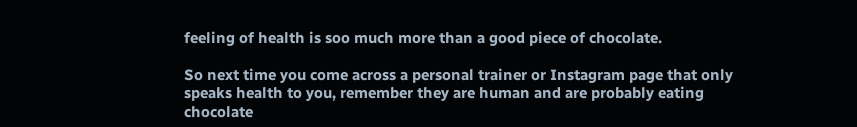feeling of health is soo much more than a good piece of chocolate.

So next time you come across a personal trainer or Instagram page that only speaks health to you, remember they are human and are probably eating chocolate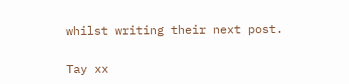whilst writing their next post.

Tay xx